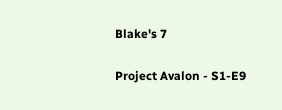Blake's 7

Project Avalon - S1-E9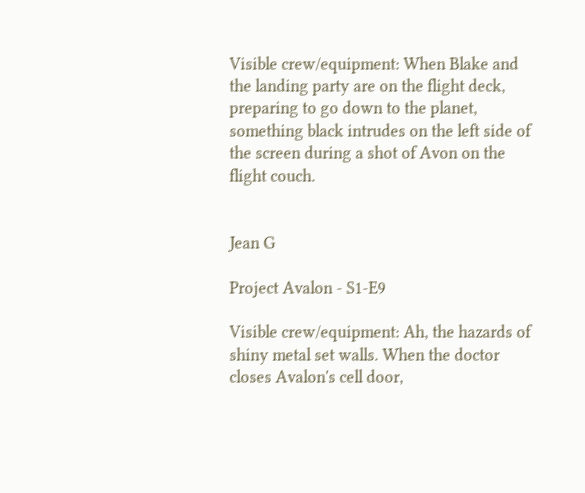Visible crew/equipment: When Blake and the landing party are on the flight deck, preparing to go down to the planet, something black intrudes on the left side of the screen during a shot of Avon on the flight couch.


Jean G

Project Avalon - S1-E9

Visible crew/equipment: Ah, the hazards of shiny metal set walls. When the doctor closes Avalon's cell door,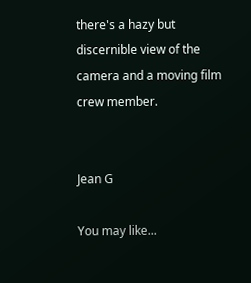there's a hazy but discernible view of the camera and a moving film crew member.


Jean G

You may like...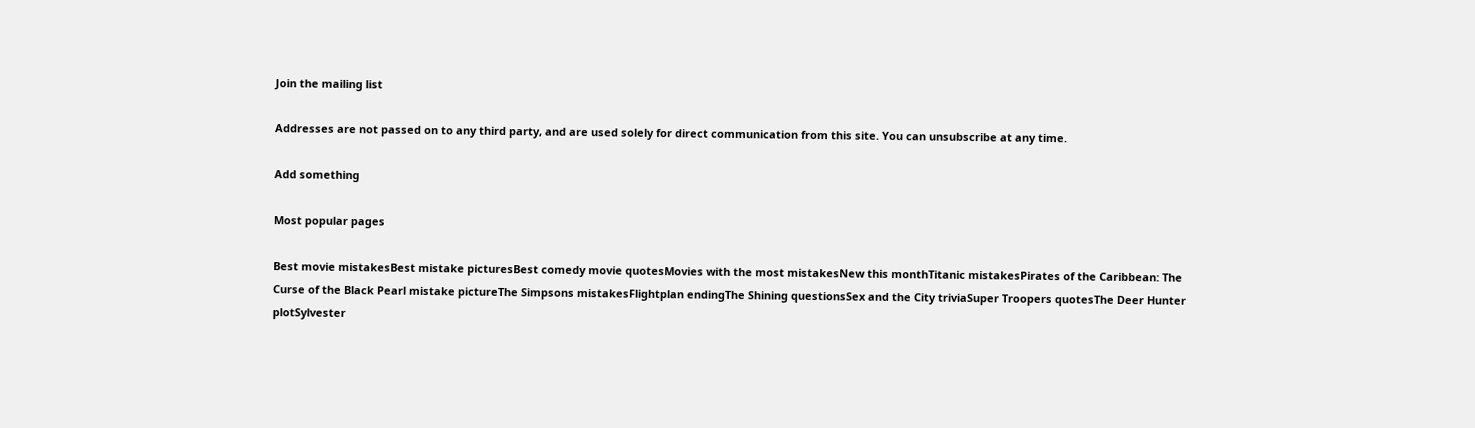Join the mailing list

Addresses are not passed on to any third party, and are used solely for direct communication from this site. You can unsubscribe at any time.

Add something

Most popular pages

Best movie mistakesBest mistake picturesBest comedy movie quotesMovies with the most mistakesNew this monthTitanic mistakesPirates of the Caribbean: The Curse of the Black Pearl mistake pictureThe Simpsons mistakesFlightplan endingThe Shining questionsSex and the City triviaSuper Troopers quotesThe Deer Hunter plotSylvester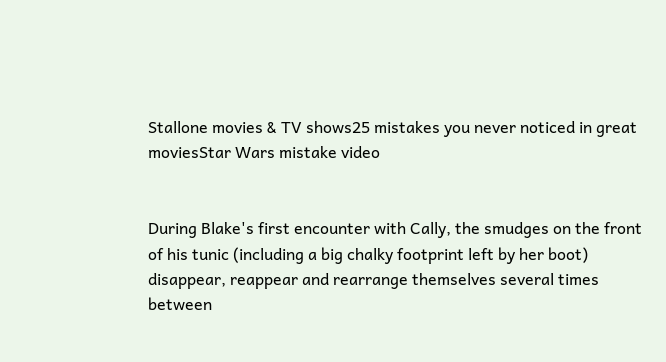Stallone movies & TV shows25 mistakes you never noticed in great moviesStar Wars mistake video


During Blake's first encounter with Cally, the smudges on the front of his tunic (including a big chalky footprint left by her boot) disappear, reappear and rearrange themselves several times between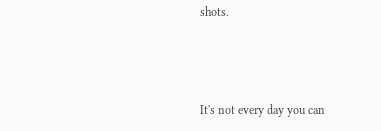shots.



It's not every day you can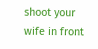shoot your wife in front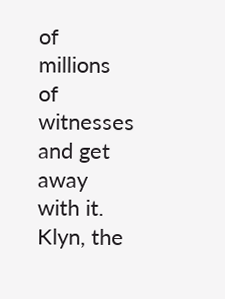of millions of witnesses and get away with it. Klyn, the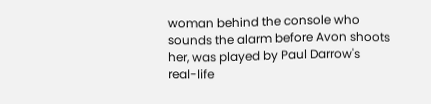woman behind the console who sounds the alarm before Avon shoots her, was played by Paul Darrow's real-life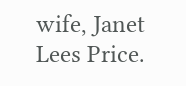wife, Janet Lees Price.